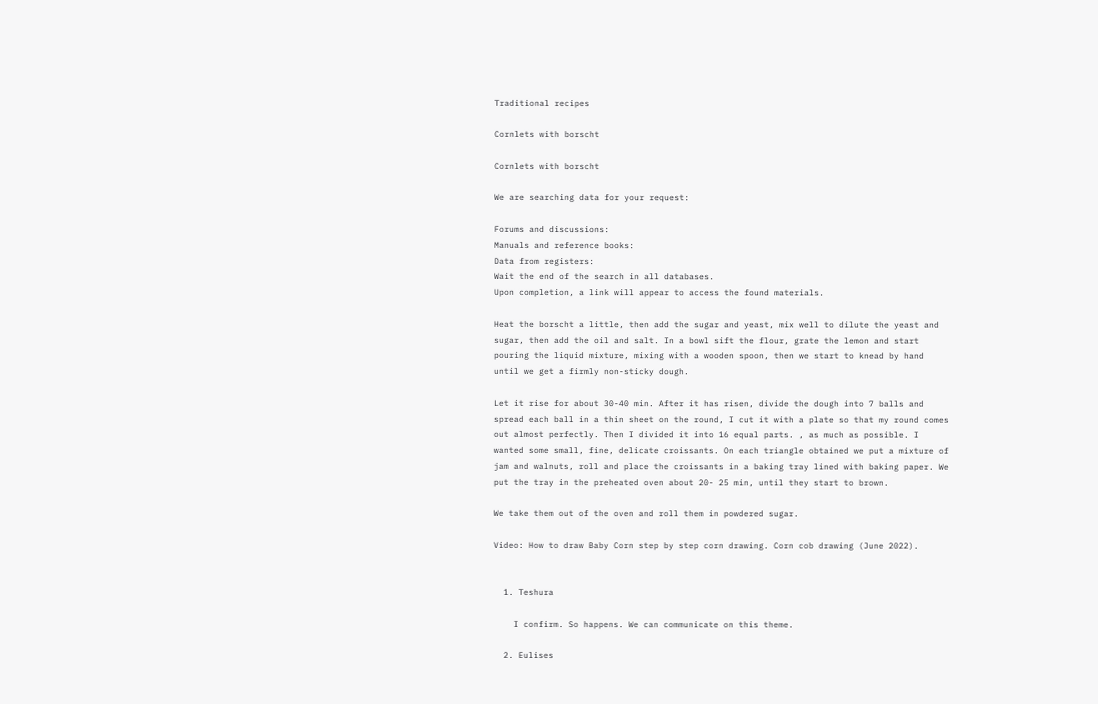Traditional recipes

Cornlets with borscht

Cornlets with borscht

We are searching data for your request:

Forums and discussions:
Manuals and reference books:
Data from registers:
Wait the end of the search in all databases.
Upon completion, a link will appear to access the found materials.

Heat the borscht a little, then add the sugar and yeast, mix well to dilute the yeast and sugar, then add the oil and salt. In a bowl sift the flour, grate the lemon and start pouring the liquid mixture, mixing with a wooden spoon, then we start to knead by hand until we get a firmly non-sticky dough.

Let it rise for about 30-40 min. After it has risen, divide the dough into 7 balls and spread each ball in a thin sheet on the round, I cut it with a plate so that my round comes out almost perfectly. Then I divided it into 16 equal parts. , as much as possible. I wanted some small, fine, delicate croissants. On each triangle obtained we put a mixture of jam and walnuts, roll and place the croissants in a baking tray lined with baking paper. We put the tray in the preheated oven about 20- 25 min, until they start to brown.

We take them out of the oven and roll them in powdered sugar.

Video: How to draw Baby Corn step by step corn drawing. Corn cob drawing (June 2022).


  1. Teshura

    I confirm. So happens. We can communicate on this theme.

  2. Eulises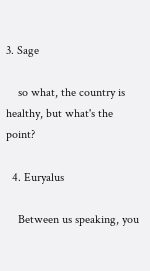3. Sage

    so what, the country is healthy, but what's the point?

  4. Euryalus

    Between us speaking, you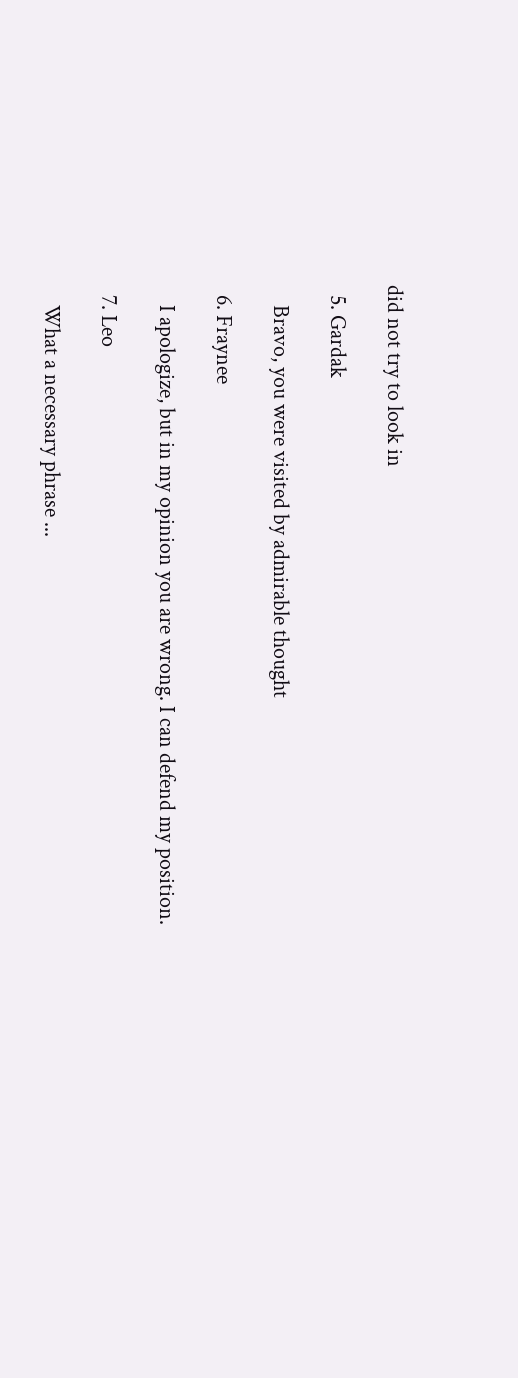did not try to look in

  5. Gardak

    Bravo, you were visited by admirable thought

  6. Fraynee

    I apologize, but in my opinion you are wrong. I can defend my position.

  7. Leo

    What a necessary phrase ...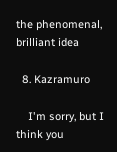the phenomenal, brilliant idea

  8. Kazramuro

    I'm sorry, but I think you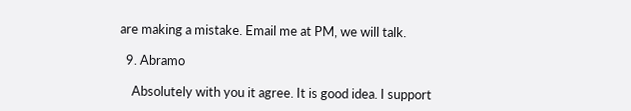are making a mistake. Email me at PM, we will talk.

  9. Abramo

    Absolutely with you it agree. It is good idea. I support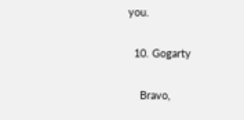you.

  10. Gogarty

    Bravo,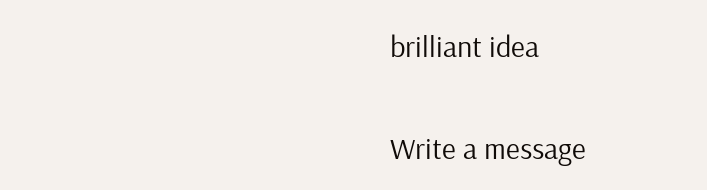brilliant idea

Write a message